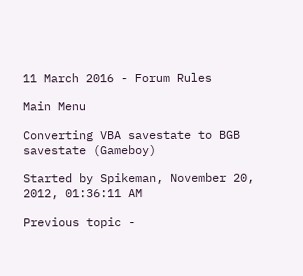11 March 2016 - Forum Rules

Main Menu

Converting VBA savestate to BGB savestate (Gameboy)

Started by Spikeman, November 20, 2012, 01:36:11 AM

Previous topic -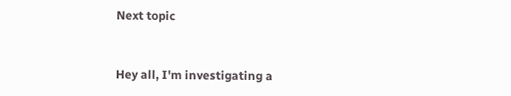Next topic


Hey all, I'm investigating a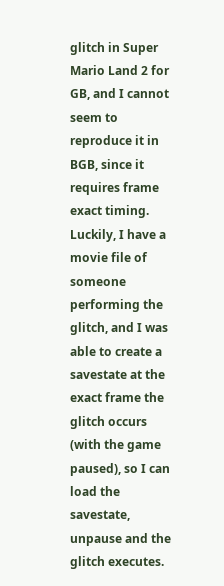glitch in Super Mario Land 2 for GB, and I cannot seem to reproduce it in BGB, since it requires frame exact timing. Luckily, I have a movie file of someone performing the glitch, and I was able to create a savestate at the exact frame the glitch occurs (with the game paused), so I can load the savestate, unpause and the glitch executes.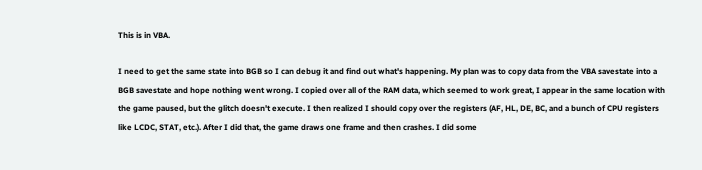This is in VBA.

I need to get the same state into BGB so I can debug it and find out what's happening. My plan was to copy data from the VBA savestate into a BGB savestate and hope nothing went wrong. I copied over all of the RAM data, which seemed to work great, I appear in the same location with the game paused, but the glitch doesn't execute. I then realized I should copy over the registers (AF, HL, DE, BC, and a bunch of CPU registers like LCDC, STAT, etc.). After I did that, the game draws one frame and then crashes. I did some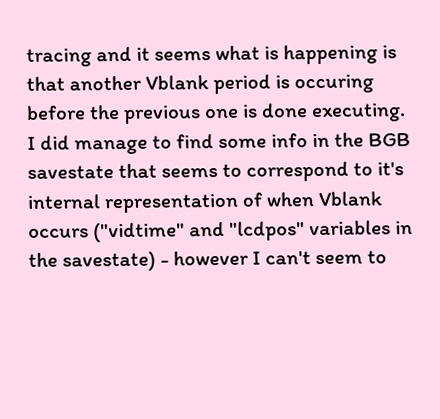tracing and it seems what is happening is that another Vblank period is occuring before the previous one is done executing. I did manage to find some info in the BGB savestate that seems to correspond to it's internal representation of when Vblank occurs ("vidtime" and "lcdpos" variables in the savestate) - however I can't seem to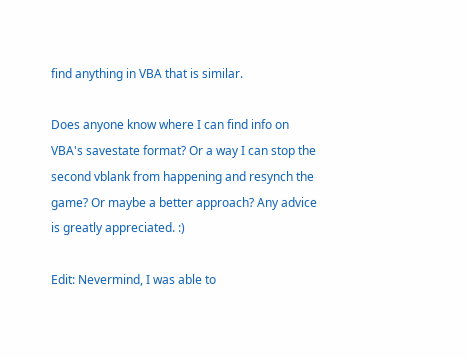find anything in VBA that is similar.

Does anyone know where I can find info on VBA's savestate format? Or a way I can stop the second vblank from happening and resynch the game? Or maybe a better approach? Any advice is greatly appreciated. :)

Edit: Nevermind, I was able to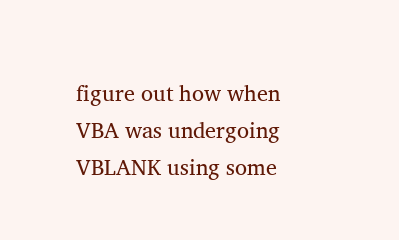figure out how when VBA was undergoing VBLANK using some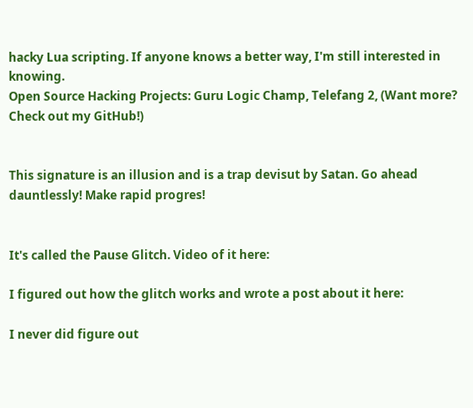hacky Lua scripting. If anyone knows a better way, I'm still interested in knowing.
Open Source Hacking Projects: Guru Logic Champ, Telefang 2, (Want more? Check out my GitHub!)


This signature is an illusion and is a trap devisut by Satan. Go ahead dauntlessly! Make rapid progres!


It's called the Pause Glitch. Video of it here:

I figured out how the glitch works and wrote a post about it here:

I never did figure out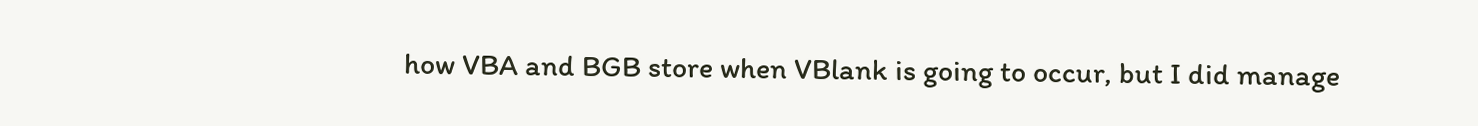how VBA and BGB store when VBlank is going to occur, but I did manage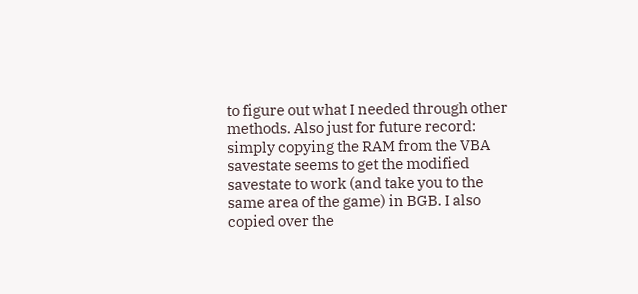to figure out what I needed through other methods. Also just for future record: simply copying the RAM from the VBA savestate seems to get the modified savestate to work (and take you to the same area of the game) in BGB. I also copied over the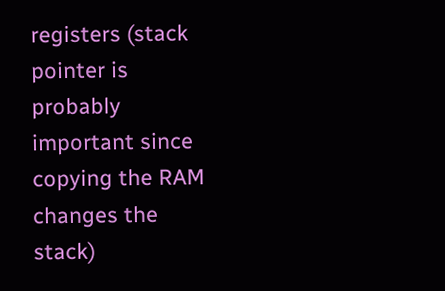registers (stack pointer is probably important since copying the RAM changes the stack)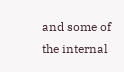and some of the internal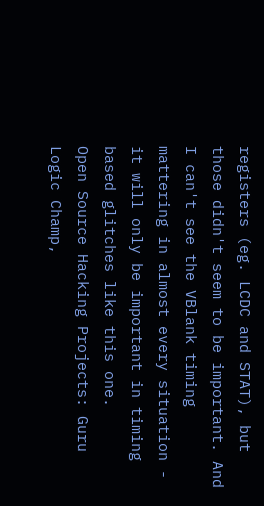registers (eg. LCDC and STAT), but those didn't seem to be important. And I can't see the VBlank timing mattering in almost every situation - it will only be important in timing based glitches like this one.
Open Source Hacking Projects: Guru Logic Champ,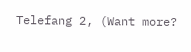Telefang 2, (Want more?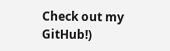Check out my GitHub!)